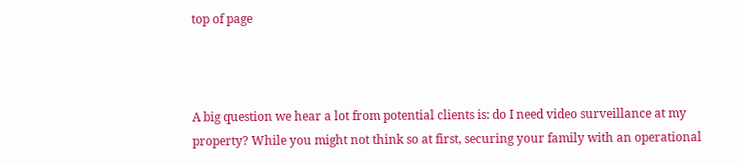top of page



A big question we hear a lot from potential clients is: do I need video surveillance at my property? While you might not think so at first, securing your family with an operational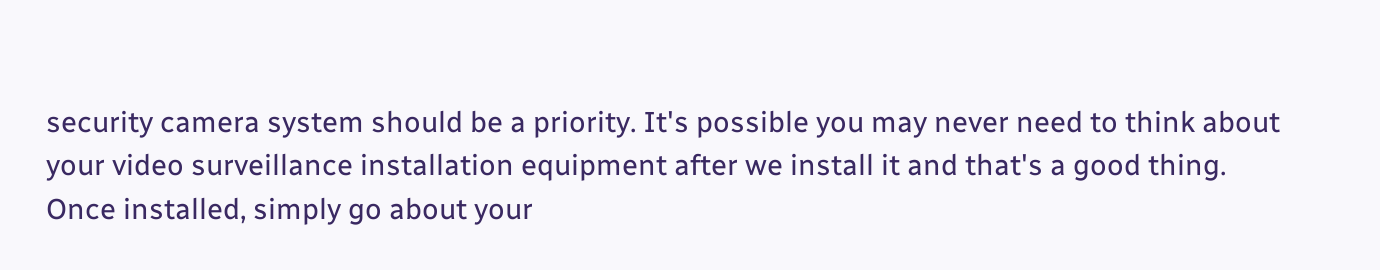security camera system should be a priority. It's possible you may never need to think about your video surveillance installation equipment after we install it and that's a good thing. Once installed, simply go about your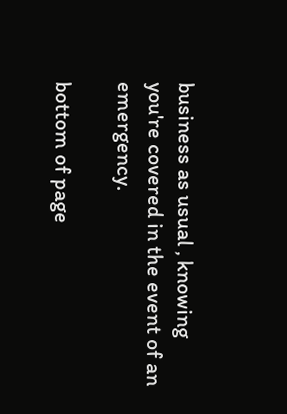business as usual ‚ knowing you're covered in the event of an emergency.

bottom of page